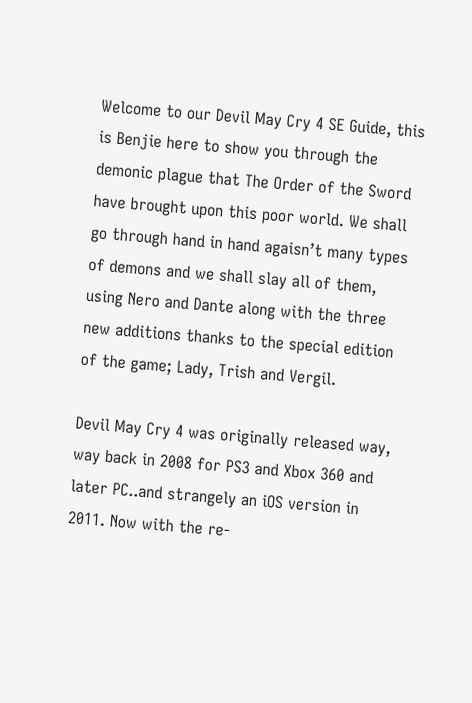Welcome to our Devil May Cry 4 SE Guide, this is Benjie here to show you through the demonic plague that The Order of the Sword have brought upon this poor world. We shall go through hand in hand agaisn’t many types of demons and we shall slay all of them, using Nero and Dante along with the three new additions thanks to the special edition of the game; Lady, Trish and Vergil.

Devil May Cry 4 was originally released way, way back in 2008 for PS3 and Xbox 360 and later PC..and strangely an iOS version in 2011. Now with the re-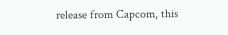release from Capcom, this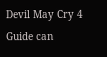Devil May Cry 4 Guide can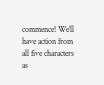commence! We’ll have action from all five characters as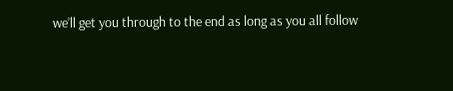we’ll get you through to the end as long as you all follow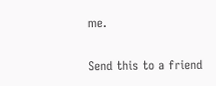me.

Send this to a friend